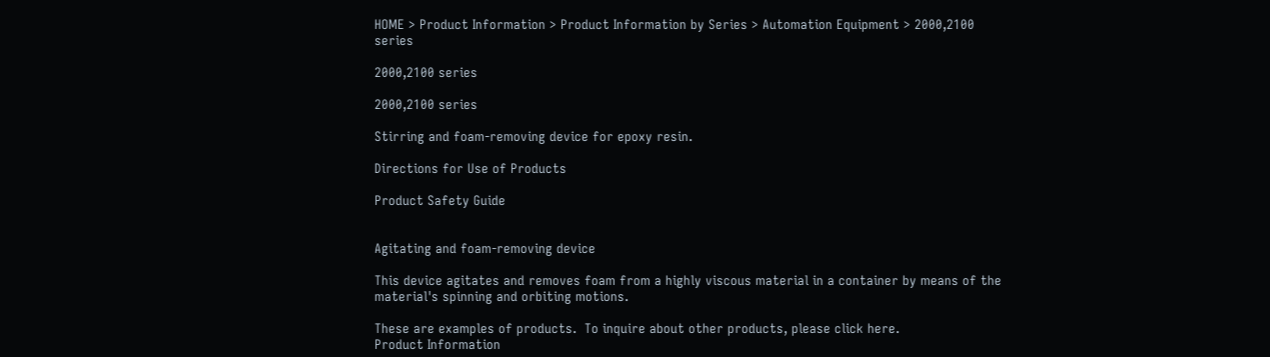HOME > Product Information > Product Information by Series > Automation Equipment > 2000,2100 series

2000,2100 series

2000,2100 series

Stirring and foam-removing device for epoxy resin.

Directions for Use of Products

Product Safety Guide


Agitating and foam-removing device

This device agitates and removes foam from a highly viscous material in a container by means of the material's spinning and orbiting motions.

These are examples of products.  To inquire about other products, please click here.
Product Information